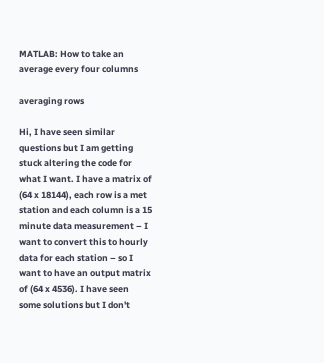MATLAB: How to take an average every four columns

averaging rows

Hi, I have seen similar questions but I am getting stuck altering the code for what I want. I have a matrix of (64 x 18144), each row is a met station and each column is a 15 minute data measurement – I want to convert this to hourly data for each station – so I want to have an output matrix of (64 x 4536). I have seen some solutions but I don't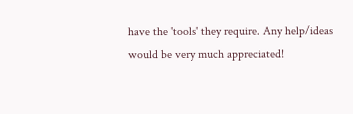have the 'tools' they require. Any help/ideas would be very much appreciated!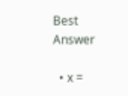Best Answer

  • x =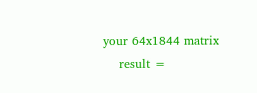your 64x1844 matrix
    result =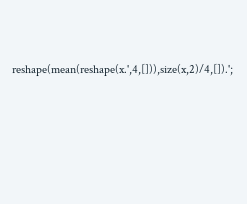reshape(mean(reshape(x.',4,[])),size(x,2)/4,[]).';